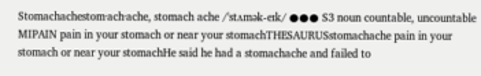Stomachachestom‧ach‧ache, stomach ache /ˈstʌmək-eɪk/ ●●● S3 noun countable, uncountable MIPAIN pain in your stomach or near your stomachTHESAURUSstomachache pain in your stomach or near your stomachHe said he had a stomachache and failed to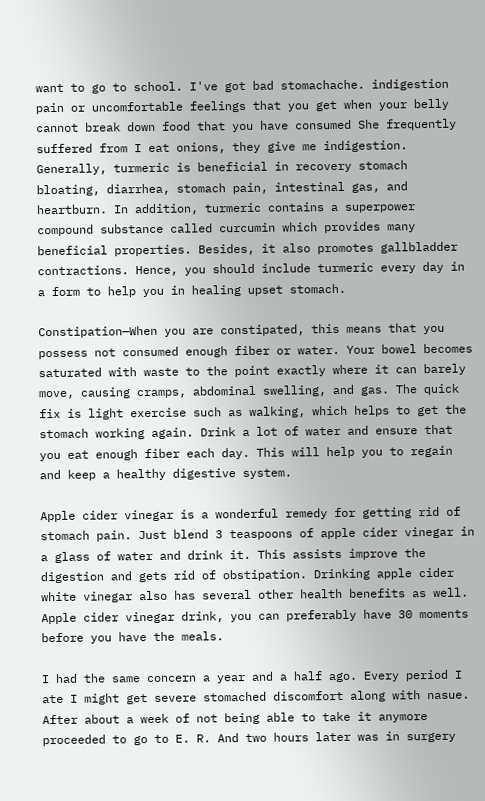want to go to school. I've got bad stomachache. indigestion pain or uncomfortable feelings that you get when your belly cannot break down food that you have consumed She frequently suffered from I eat onions, they give me indigestion. Generally, turmeric is beneficial in recovery stomach bloating, diarrhea, stomach pain, intestinal gas, and heartburn. In addition, turmeric contains a superpower compound substance called curcumin which provides many beneficial properties. Besides, it also promotes gallbladder contractions. Hence, you should include turmeric every day in a form to help you in healing upset stomach.

Constipation—When you are constipated, this means that you possess not consumed enough fiber or water. Your bowel becomes saturated with waste to the point exactly where it can barely move, causing cramps, abdominal swelling, and gas. The quick fix is light exercise such as walking, which helps to get the stomach working again. Drink a lot of water and ensure that you eat enough fiber each day. This will help you to regain and keep a healthy digestive system.

Apple cider vinegar is a wonderful remedy for getting rid of stomach pain. Just blend 3 teaspoons of apple cider vinegar in a glass of water and drink it. This assists improve the digestion and gets rid of obstipation. Drinking apple cider white vinegar also has several other health benefits as well. Apple cider vinegar drink, you can preferably have 30 moments before you have the meals.

I had the same concern a year and a half ago. Every period I ate I might get severe stomached discomfort along with nasue. After about a week of not being able to take it anymore proceeded to go to E. R. And two hours later was in surgery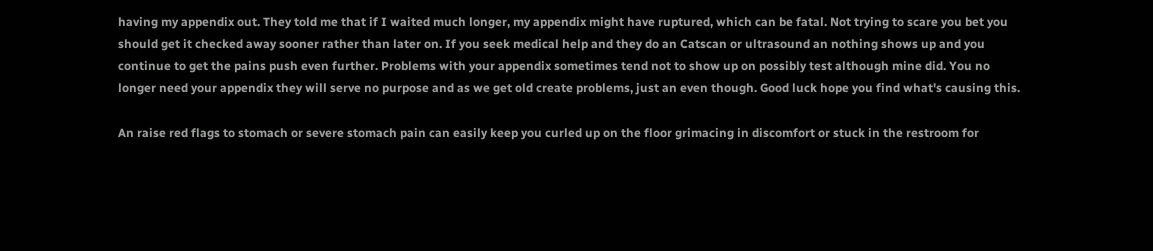having my appendix out. They told me that if I waited much longer, my appendix might have ruptured, which can be fatal. Not trying to scare you bet you should get it checked away sooner rather than later on. If you seek medical help and they do an Catscan or ultrasound an nothing shows up and you continue to get the pains push even further. Problems with your appendix sometimes tend not to show up on possibly test although mine did. You no longer need your appendix they will serve no purpose and as we get old create problems, just an even though. Good luck hope you find what's causing this.

An raise red flags to stomach or severe stomach pain can easily keep you curled up on the floor grimacing in discomfort or stuck in the restroom for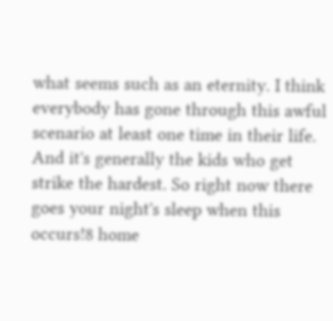what seems such as an eternity. I think everybody has gone through this awful scenario at least one time in their life. And it's generally the kids who get strike the hardest. So right now there goes your night's sleep when this occurs!8 home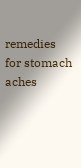remedies for stomach aches